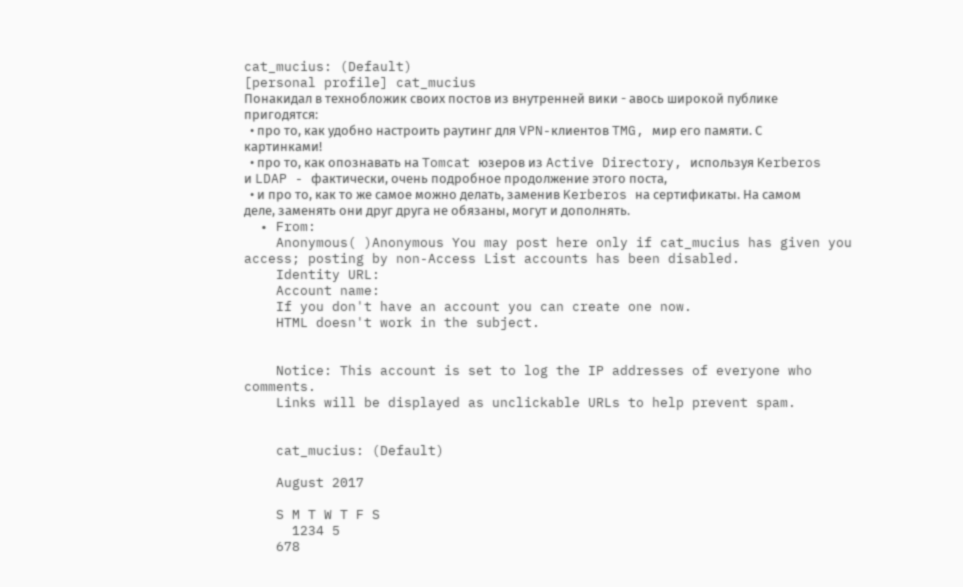cat_mucius: (Default)
[personal profile] cat_mucius
Понакидал в технобложик своих постов из внутренней вики - авось широкой публике пригодятся:
  • про то, как удобно настроить раутинг для VPN-клиентов TMG, мир его памяти. С картинками!
  • про то, как опознавать на Tomcat юзеров из Active Directory, используя Kerberos и LDAP - фактически, очень подробное продолжение этого поста,
  • и про то, как то же самое можно делать, заменив Kerberos на сертификаты. На самом деле, заменять они друг друга не обязаны, могут и дополнять.
  • From:
    Anonymous( )Anonymous You may post here only if cat_mucius has given you access; posting by non-Access List accounts has been disabled.
    Identity URL:
    Account name:
    If you don't have an account you can create one now.
    HTML doesn't work in the subject.


    Notice: This account is set to log the IP addresses of everyone who comments.
    Links will be displayed as unclickable URLs to help prevent spam.


    cat_mucius: (Default)

    August 2017

    S M T W T F S
      1234 5
    678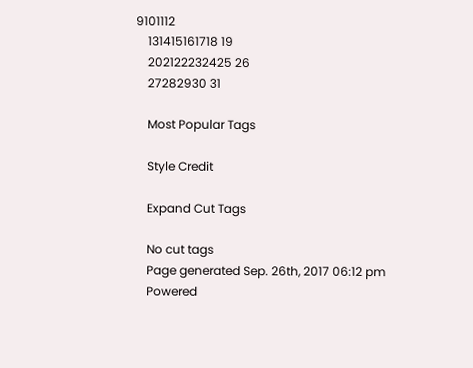9101112
    131415161718 19
    202122232425 26
    27282930 31

    Most Popular Tags

    Style Credit

    Expand Cut Tags

    No cut tags
    Page generated Sep. 26th, 2017 06:12 pm
    Powered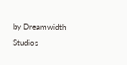by Dreamwidth Studios